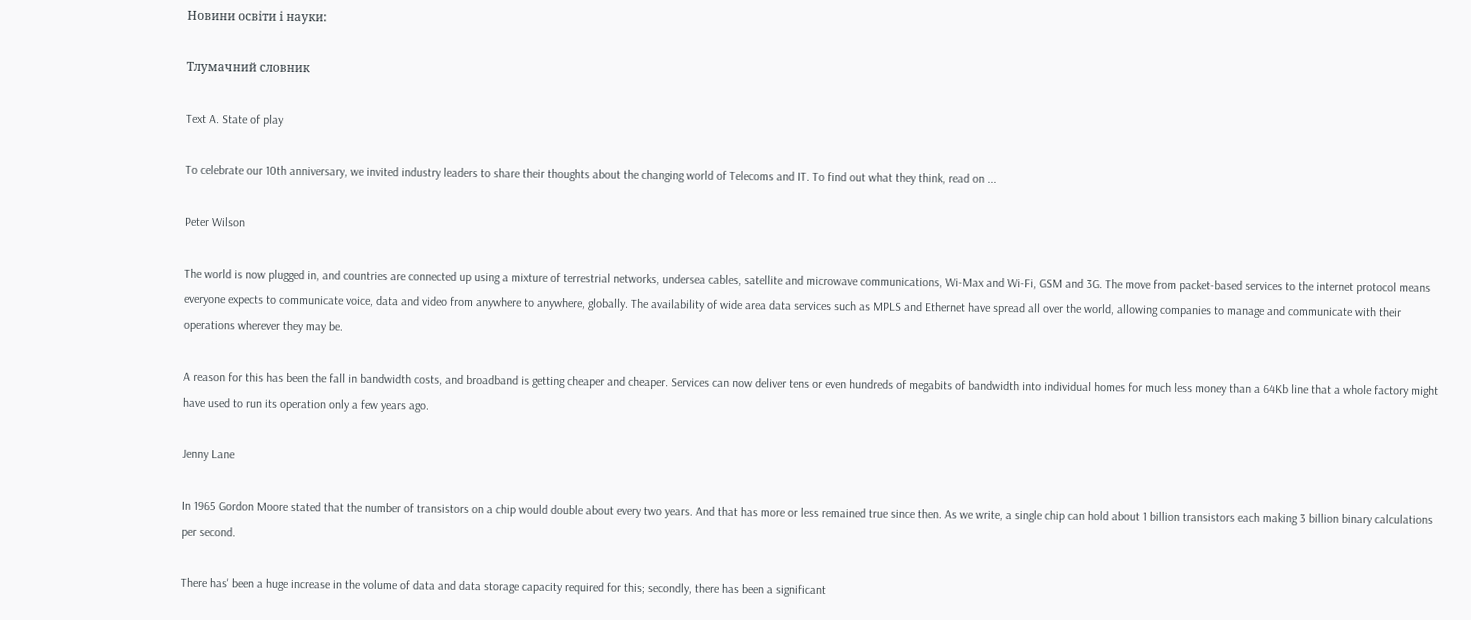Новини освіти і науки:

Тлумачний словник

Text A. State of play

To celebrate our 10th anniversary, we invited industry leaders to share their thoughts about the changing world of Telecoms and IT. To find out what they think, read on ...

Peter Wilson

The world is now plugged in, and countries are connected up using a mixture of terrestrial networks, undersea cables, satellite and microwave communications, Wi-Max and Wi-Fi, GSM and 3G. The move from packet-based services to the internet protocol means everyone expects to communicate voice, data and video from anywhere to anywhere, globally. The availability of wide area data services such as MPLS and Ethernet have spread all over the world, allowing companies to manage and communicate with their operations wherever they may be.

A reason for this has been the fall in bandwidth costs, and broadband is getting cheaper and cheaper. Services can now deliver tens or even hundreds of megabits of bandwidth into individual homes for much less money than a 64Kb line that a whole factory might have used to run its operation only a few years ago.

Jenny Lane

In 1965 Gordon Moore stated that the number of transistors on a chip would double about every two years. And that has more or less remained true since then. As we write, a single chip can hold about 1 billion transistors each making 3 billion binary calculations per second.

There has' been a huge increase in the volume of data and data storage capacity required for this; secondly, there has been a significant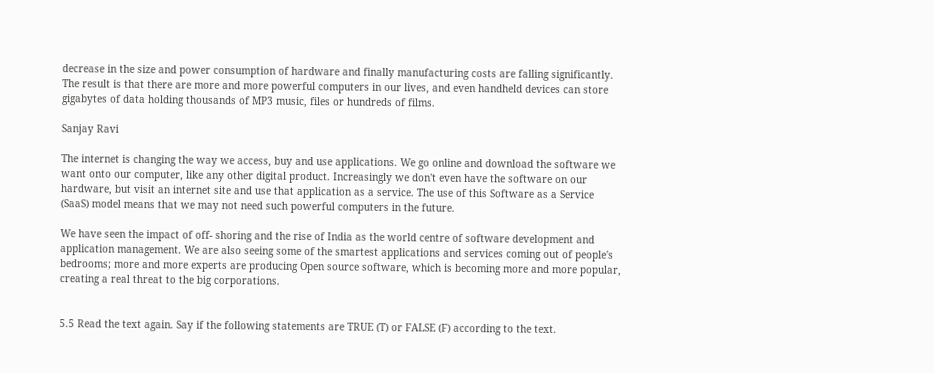decrease in the size and power consumption of hardware and finally manufacturing costs are falling significantly. The result is that there are more and more powerful computers in our lives, and even handheld devices can store gigabytes of data holding thousands of MP3 music, files or hundreds of films.

Sanjay Ravi

The internet is changing the way we access, buy and use applications. We go online and download the software we want onto our computer, like any other digital product. Increasingly we don't even have the software on our hardware, but visit an internet site and use that application as a service. The use of this Software as a Service (SaaS) model means that we may not need such powerful computers in the future.

We have seen the impact of off- shoring and the rise of India as the world centre of software development and application management. We are also seeing some of the smartest applications and services coming out of people's bedrooms; more and more experts are producing Open source software, which is becoming more and more popular, creating a real threat to the big corporations.


5.5 Read the text again. Say if the following statements are TRUE (T) or FALSE (F) according to the text.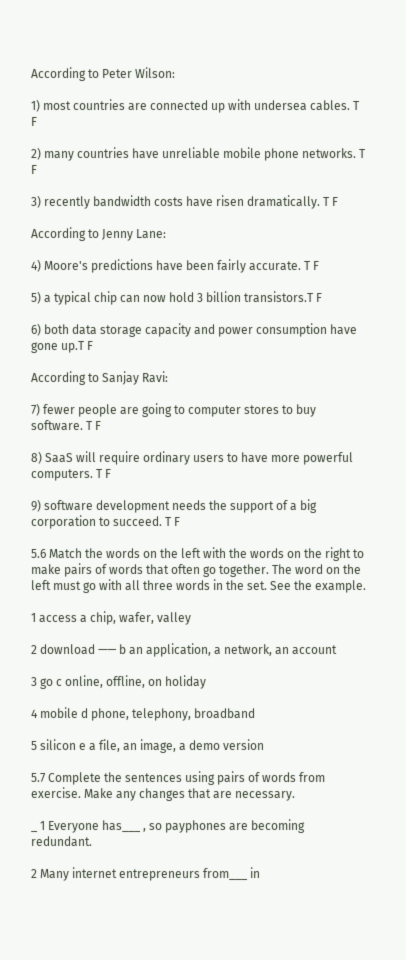According to Peter Wilson:

1) most countries are connected up with undersea cables. T F

2) many countries have unreliable mobile phone networks. T F

3) recently bandwidth costs have risen dramatically. T F

According to Jenny Lane:

4) Moore's predictions have been fairly accurate. T F

5) a typical chip can now hold 3 billion transistors.T F

6) both data storage capacity and power consumption have gone up.T F

According to Sanjay Ravi:

7) fewer people are going to computer stores to buy software. T F

8) SaaS will require ordinary users to have more powerful computers. T F

9) software development needs the support of a big corporation to succeed. T F

5.6 Match the words on the left with the words on the right to make pairs of words that often go together. The word on the left must go with all three words in the set. See the example.

1 access a chip, wafer, valley

2 download —— b an application, a network, an account

3 go с online, offline, on holiday

4 mobile d phone, telephony, broadband

5 silicon e a file, an image, a demo version

5.7 Complete the sentences using pairs of words from exercise. Make any changes that are necessary.

_ 1 Everyone has___ , so payphones are becoming redundant.

2 Many internet entrepreneurs from___ in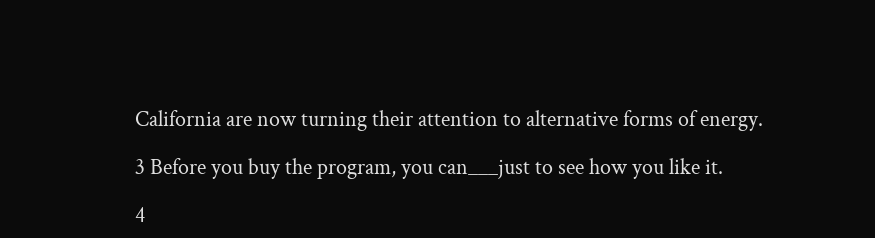California are now turning their attention to alternative forms of energy.

3 Before you buy the program, you can___just to see how you like it.

4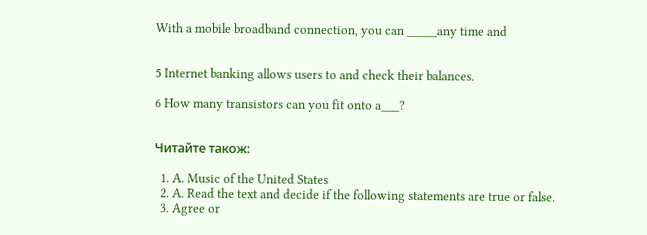With a mobile broadband connection, you can _____any time and


5 Internet banking allows users to and check their balances.

6 How many transistors can you fit onto a___?


Читайте також:

  1. A. Music of the United States
  2. A. Read the text and decide if the following statements are true or false.
  3. Agree or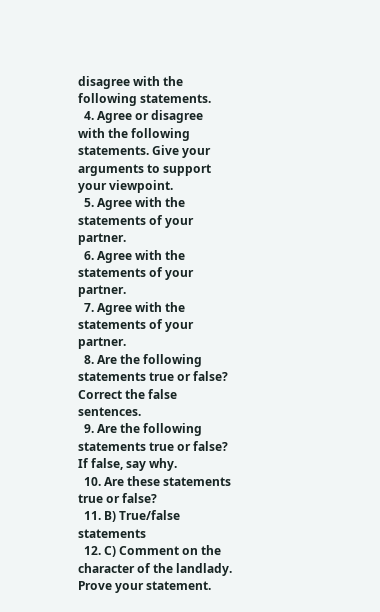disagree with the following statements.
  4. Agree or disagree with the following statements. Give your arguments to support your viewpoint.
  5. Agree with the statements of your partner.
  6. Agree with the statements of your partner.
  7. Agree with the statements of your partner.
  8. Are the following statements true or false? Correct the false sentences.
  9. Are the following statements true or false? If false, say why.
  10. Are these statements true or false?
  11. B) True/false statements
  12. C) Comment on the character of the landlady. Prove your statement.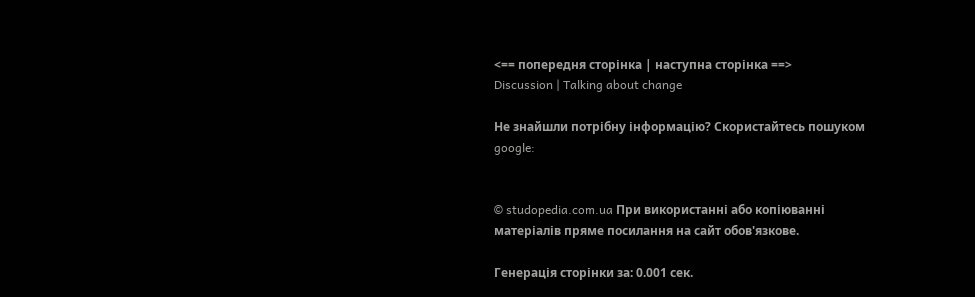<== попередня сторінка | наступна сторінка ==>
Discussion | Talking about change

Не знайшли потрібну інформацію? Скористайтесь пошуком google:


© studopedia.com.ua При використанні або копіюванні матеріалів пряме посилання на сайт обов'язкове.

Генерація сторінки за: 0.001 сек.